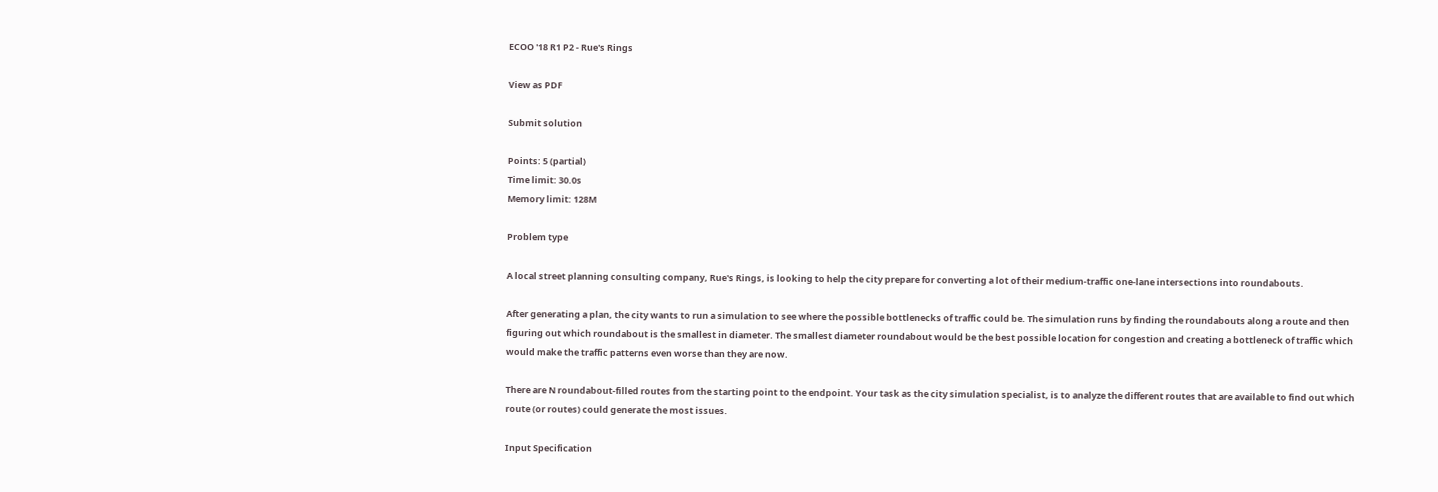ECOO '18 R1 P2 - Rue's Rings

View as PDF

Submit solution

Points: 5 (partial)
Time limit: 30.0s
Memory limit: 128M

Problem type

A local street planning consulting company, Rue's Rings, is looking to help the city prepare for converting a lot of their medium-traffic one-lane intersections into roundabouts.

After generating a plan, the city wants to run a simulation to see where the possible bottlenecks of traffic could be. The simulation runs by finding the roundabouts along a route and then figuring out which roundabout is the smallest in diameter. The smallest diameter roundabout would be the best possible location for congestion and creating a bottleneck of traffic which would make the traffic patterns even worse than they are now.

There are N roundabout-filled routes from the starting point to the endpoint. Your task as the city simulation specialist, is to analyze the different routes that are available to find out which route (or routes) could generate the most issues.

Input Specification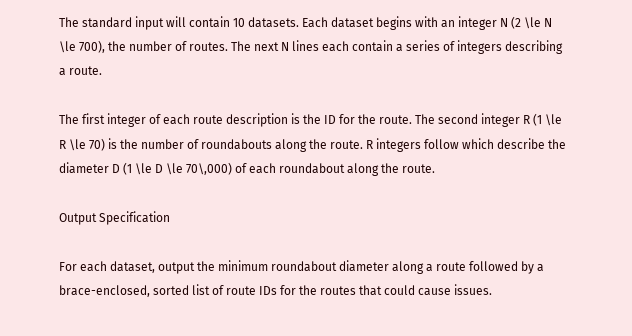The standard input will contain 10 datasets. Each dataset begins with an integer N (2 \le N \le 700), the number of routes. The next N lines each contain a series of integers describing a route.

The first integer of each route description is the ID for the route. The second integer R (1 \le R \le 70) is the number of roundabouts along the route. R integers follow which describe the diameter D (1 \le D \le 70\,000) of each roundabout along the route.

Output Specification

For each dataset, output the minimum roundabout diameter along a route followed by a brace-enclosed, sorted list of route IDs for the routes that could cause issues.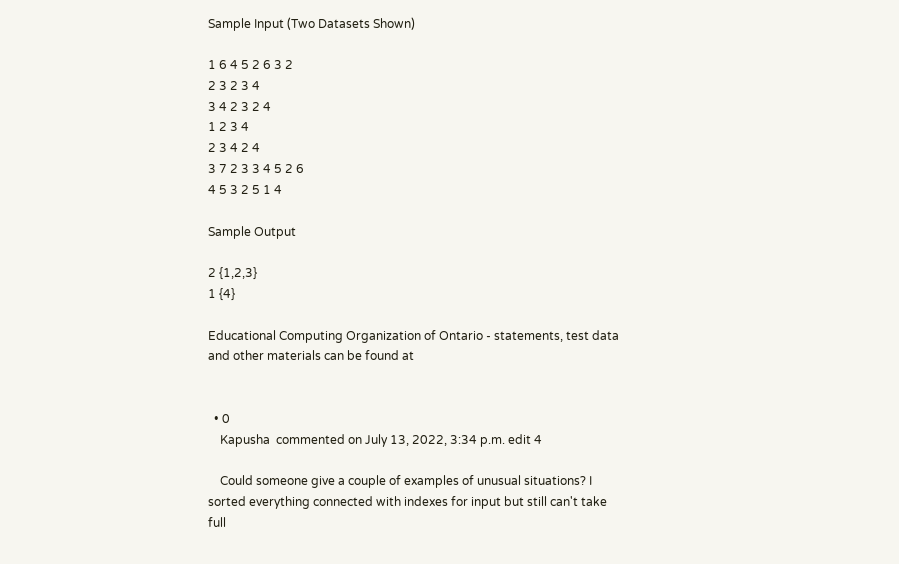Sample Input (Two Datasets Shown)

1 6 4 5 2 6 3 2
2 3 2 3 4
3 4 2 3 2 4
1 2 3 4
2 3 4 2 4
3 7 2 3 3 4 5 2 6
4 5 3 2 5 1 4

Sample Output

2 {1,2,3}
1 {4}

Educational Computing Organization of Ontario - statements, test data and other materials can be found at


  • 0
    Kapusha  commented on July 13, 2022, 3:34 p.m. edit 4

    Could someone give a couple of examples of unusual situations? I sorted everything connected with indexes for input but still can't take full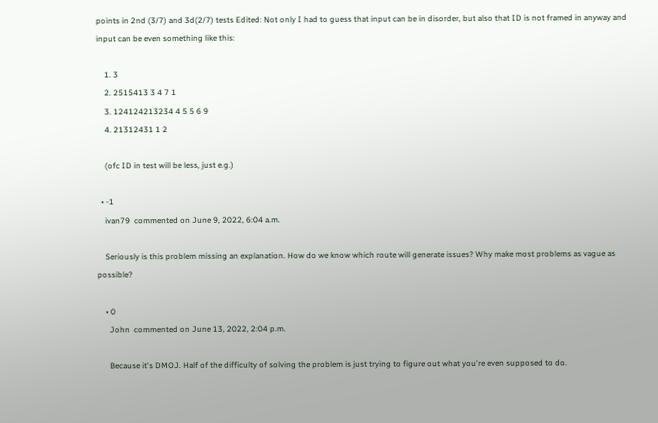points in 2nd (3/7) and 3d(2/7) tests Edited: Not only I had to guess that input can be in disorder, but also that ID is not framed in anyway and input can be even something like this:

    1. 3
    2. 2515413 3 4 7 1
    3. 124124213234 4 5 5 6 9
    4. 21312431 1 2

    (ofc ID in test will be less, just e.g.)

  • -1
    ivan79  commented on June 9, 2022, 6:04 a.m.

    Seriously is this problem missing an explanation. How do we know which route will generate issues? Why make most problems as vague as possible?

    • 0
      John  commented on June 13, 2022, 2:04 p.m.

      Because it's DMOJ. Half of the difficulty of solving the problem is just trying to figure out what you're even supposed to do.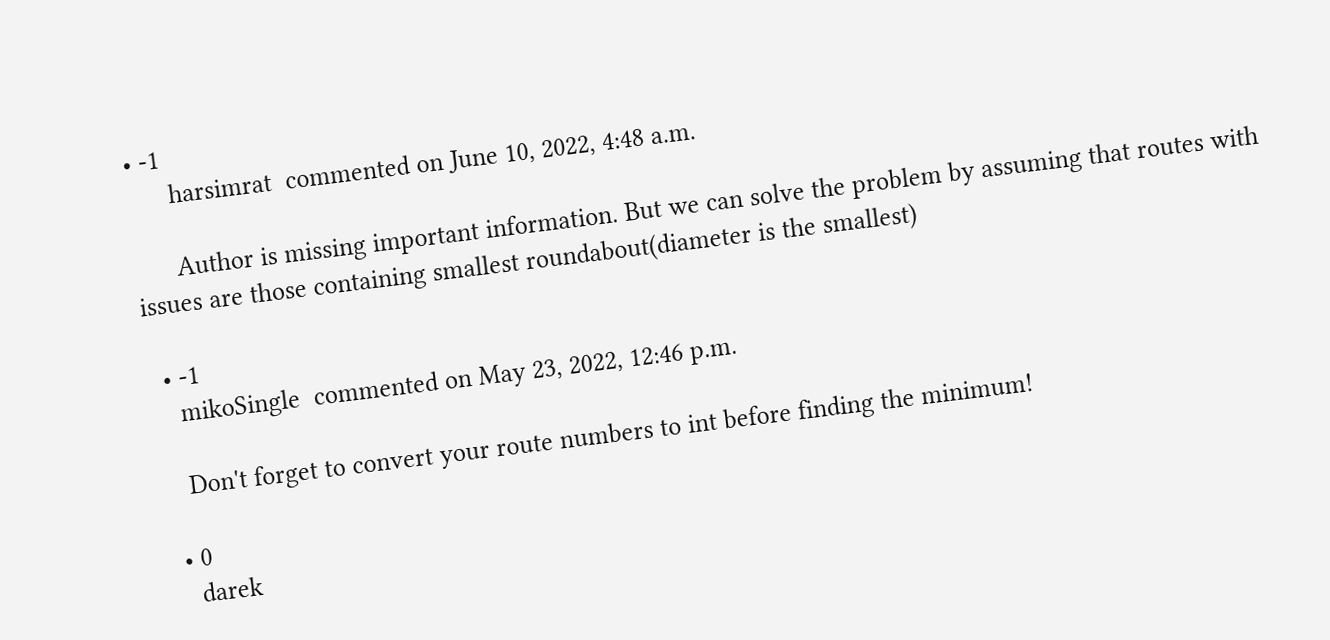• -1
      harsimrat  commented on June 10, 2022, 4:48 a.m.

      Author is missing important information. But we can solve the problem by assuming that routes with issues are those containing smallest roundabout(diameter is the smallest)

  • -1
    mikoSingle  commented on May 23, 2022, 12:46 p.m.

    Don't forget to convert your route numbers to int before finding the minimum!

  • 0
    darek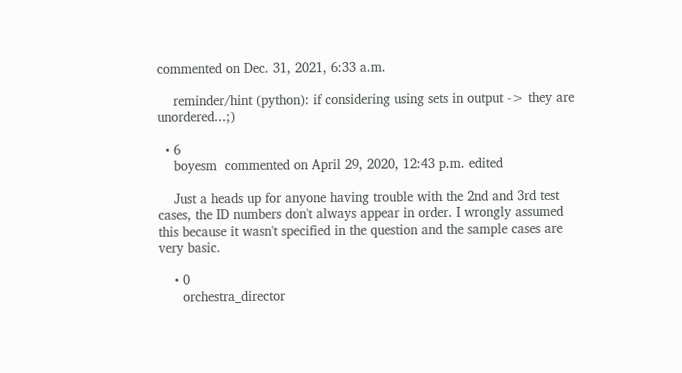commented on Dec. 31, 2021, 6:33 a.m.

    reminder/hint (python): if considering using sets in output -> they are unordered...;)

  • 6
    boyesm  commented on April 29, 2020, 12:43 p.m. edited

    Just a heads up for anyone having trouble with the 2nd and 3rd test cases, the ID numbers don't always appear in order. I wrongly assumed this because it wasn't specified in the question and the sample cases are very basic.

    • 0
      orchestra_director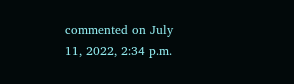commented on July 11, 2022, 2:34 p.m.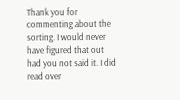Thank you for commenting about the sorting. I would never have figured that out had you not said it. I did read over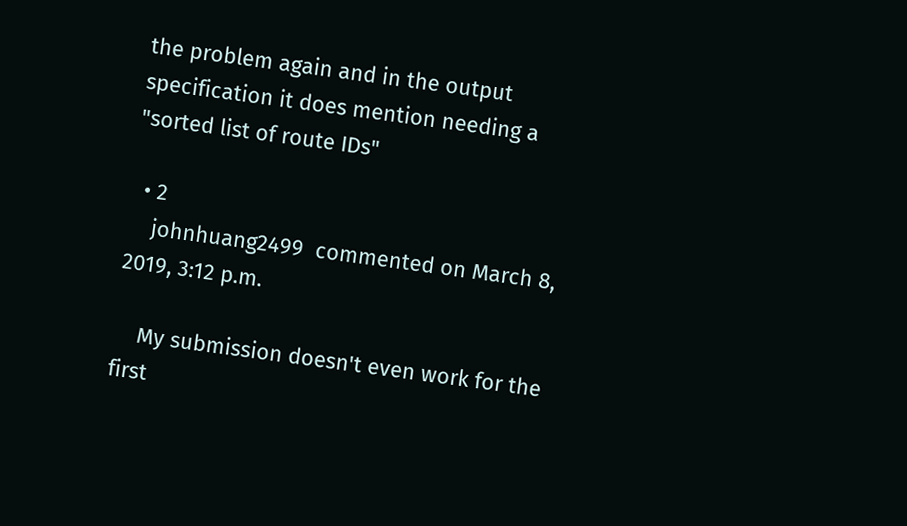the problem again and in the output specification it does mention needing a "sorted list of route IDs"

  • 2
    johnhuang2499  commented on March 8, 2019, 3:12 p.m.

    My submission doesn't even work for the first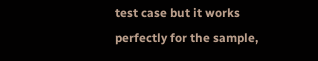test case but it works perfectly for the sample,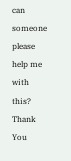can someone please help me with this? Thank You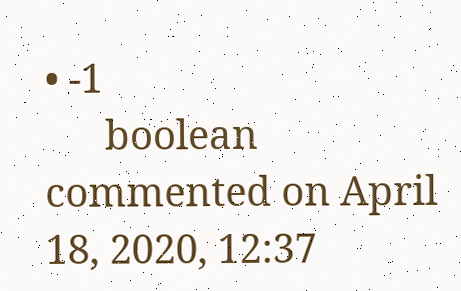• -1
      boolean  commented on April 18, 2020, 12:37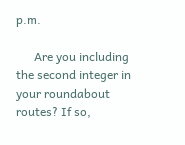p.m.

      Are you including the second integer in your roundabout routes? If so,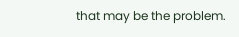that may be the problem.